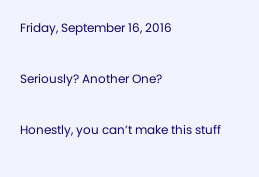Friday, September 16, 2016

Seriously? Another One?

Honestly, you can’t make this stuff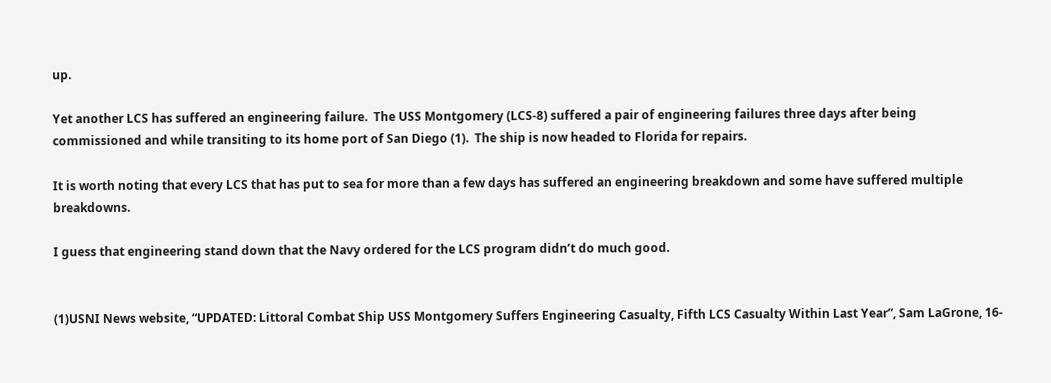up.

Yet another LCS has suffered an engineering failure.  The USS Montgomery (LCS-8) suffered a pair of engineering failures three days after being commissioned and while transiting to its home port of San Diego (1).  The ship is now headed to Florida for repairs.

It is worth noting that every LCS that has put to sea for more than a few days has suffered an engineering breakdown and some have suffered multiple breakdowns.

I guess that engineering stand down that the Navy ordered for the LCS program didn’t do much good.


(1)USNI News website, “UPDATED: Littoral Combat Ship USS Montgomery Suffers Engineering Casualty, Fifth LCS Casualty Within Last Year”, Sam LaGrone, 16-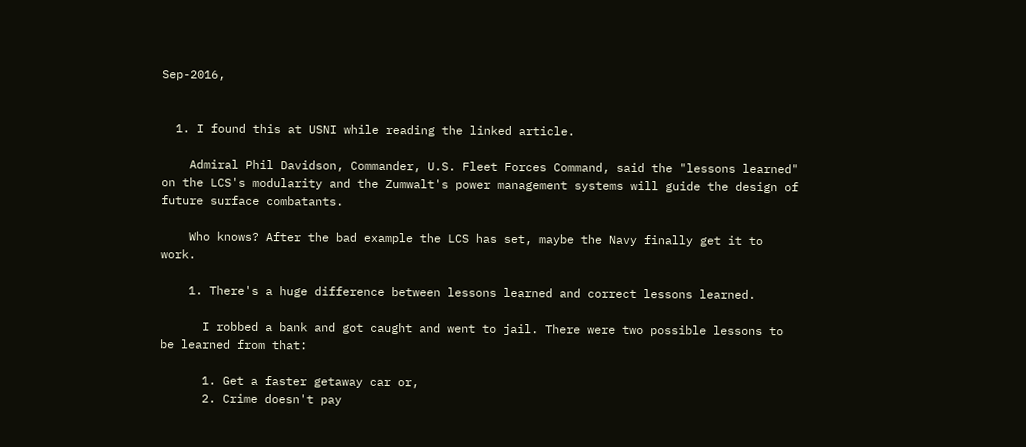Sep-2016,


  1. I found this at USNI while reading the linked article.

    Admiral Phil Davidson, Commander, U.S. Fleet Forces Command, said the "lessons learned" on the LCS's modularity and the Zumwalt's power management systems will guide the design of future surface combatants.

    Who knows? After the bad example the LCS has set, maybe the Navy finally get it to work.

    1. There's a huge difference between lessons learned and correct lessons learned.

      I robbed a bank and got caught and went to jail. There were two possible lessons to be learned from that:

      1. Get a faster getaway car or,
      2. Crime doesn't pay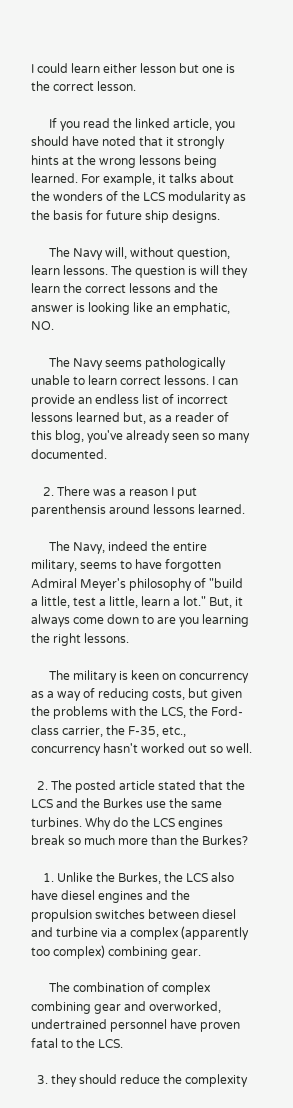I could learn either lesson but one is the correct lesson.

      If you read the linked article, you should have noted that it strongly hints at the wrong lessons being learned. For example, it talks about the wonders of the LCS modularity as the basis for future ship designs.

      The Navy will, without question, learn lessons. The question is will they learn the correct lessons and the answer is looking like an emphatic, NO.

      The Navy seems pathologically unable to learn correct lessons. I can provide an endless list of incorrect lessons learned but, as a reader of this blog, you've already seen so many documented.

    2. There was a reason I put parenthensis around lessons learned.

      The Navy, indeed the entire military, seems to have forgotten Admiral Meyer's philosophy of "build a little, test a little, learn a lot." But, it always come down to are you learning the right lessons.

      The military is keen on concurrency as a way of reducing costs, but given the problems with the LCS, the Ford-class carrier, the F-35, etc., concurrency hasn't worked out so well.

  2. The posted article stated that the LCS and the Burkes use the same turbines. Why do the LCS engines break so much more than the Burkes?

    1. Unlike the Burkes, the LCS also have diesel engines and the propulsion switches between diesel and turbine via a complex (apparently too complex) combining gear.

      The combination of complex combining gear and overworked, undertrained personnel have proven fatal to the LCS.

  3. they should reduce the complexity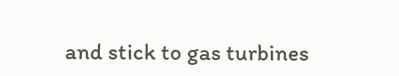and stick to gas turbines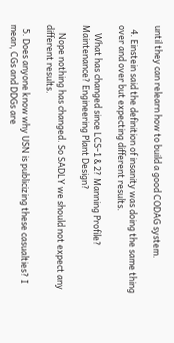until they can relearn how to build a good CODAG system.

  4. Einstein said the definition of insanity was doing the same thing over and over but expecting different results.

    What has changed since LCS-1 & 2? Manning Profile? Maintenance? Engineering Plant Design?

    Nope nothing has changed. So SADLY we should not expect any different results.

  5. Does anyone know why USN is publicizing these casualties? I mean, CGs and DDGs are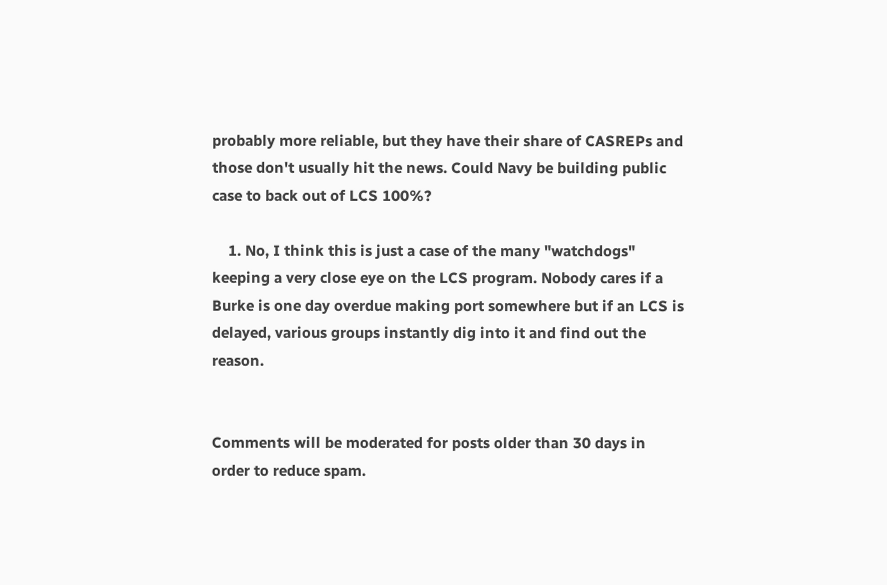probably more reliable, but they have their share of CASREPs and those don't usually hit the news. Could Navy be building public case to back out of LCS 100%?

    1. No, I think this is just a case of the many "watchdogs" keeping a very close eye on the LCS program. Nobody cares if a Burke is one day overdue making port somewhere but if an LCS is delayed, various groups instantly dig into it and find out the reason.


Comments will be moderated for posts older than 30 days in order to reduce spam.